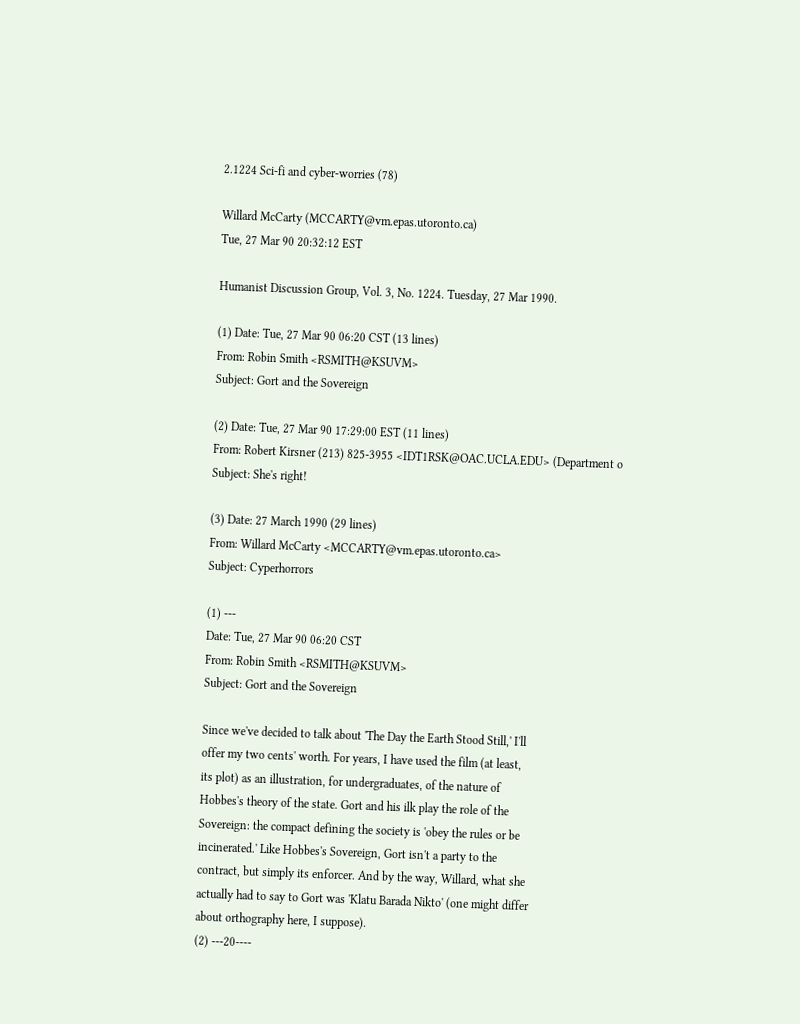2.1224 Sci-fi and cyber-worries (78)

Willard McCarty (MCCARTY@vm.epas.utoronto.ca)
Tue, 27 Mar 90 20:32:12 EST

Humanist Discussion Group, Vol. 3, No. 1224. Tuesday, 27 Mar 1990.

(1) Date: Tue, 27 Mar 90 06:20 CST (13 lines)
From: Robin Smith <RSMITH@KSUVM>
Subject: Gort and the Sovereign

(2) Date: Tue, 27 Mar 90 17:29:00 EST (11 lines)
From: Robert Kirsner (213) 825-3955 <IDT1RSK@OAC.UCLA.EDU> (Department o
Subject: She's right!

(3) Date: 27 March 1990 (29 lines)
From: Willard McCarty <MCCARTY@vm.epas.utoronto.ca>
Subject: Cyperhorrors

(1) ---
Date: Tue, 27 Mar 90 06:20 CST
From: Robin Smith <RSMITH@KSUVM>
Subject: Gort and the Sovereign

Since we've decided to talk about 'The Day the Earth Stood Still,' I'll
offer my two cents' worth. For years, I have used the film (at least,
its plot) as an illustration, for undergraduates, of the nature of
Hobbes's theory of the state. Gort and his ilk play the role of the
Sovereign: the compact defining the society is 'obey the rules or be
incinerated.' Like Hobbes's Sovereign, Gort isn't a party to the
contract, but simply its enforcer. And by the way, Willard, what she
actually had to say to Gort was 'Klatu Barada Nikto' (one might differ
about orthography here, I suppose).
(2) ---20----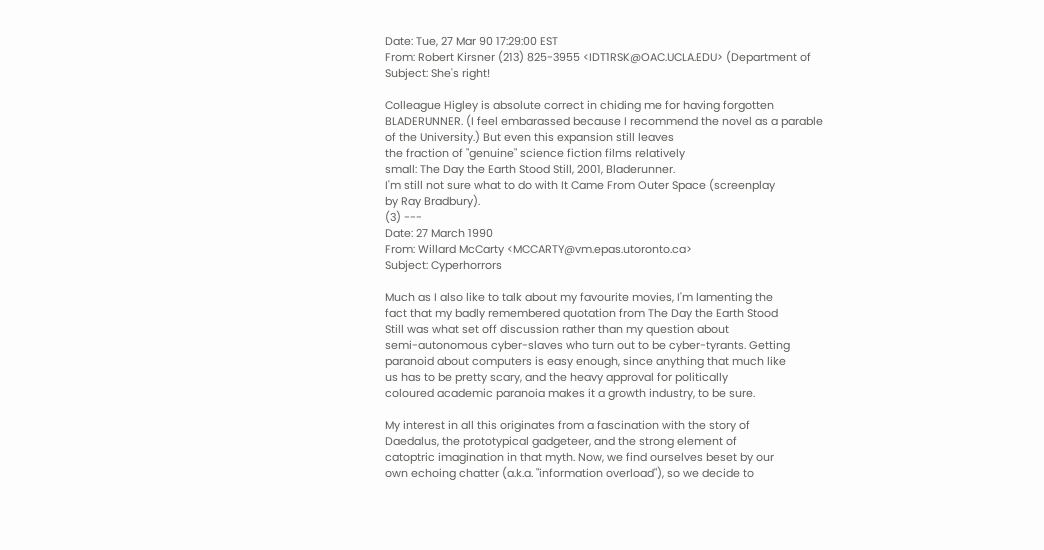Date: Tue, 27 Mar 90 17:29:00 EST
From: Robert Kirsner (213) 825-3955 <IDT1RSK@OAC.UCLA.EDU> (Department of
Subject: She's right!

Colleague Higley is absolute correct in chiding me for having forgotten
BLADERUNNER. (I feel embarassed because I recommend the novel as a parable
of the University.) But even this expansion still leaves
the fraction of "genuine" science fiction films relatively
small: The Day the Earth Stood Still, 2001, Bladerunner.
I'm still not sure what to do with It Came From Outer Space (screenplay
by Ray Bradbury).
(3) ---
Date: 27 March 1990
From: Willard McCarty <MCCARTY@vm.epas.utoronto.ca>
Subject: Cyperhorrors

Much as I also like to talk about my favourite movies, I'm lamenting the
fact that my badly remembered quotation from The Day the Earth Stood
Still was what set off discussion rather than my question about
semi-autonomous cyber-slaves who turn out to be cyber-tyrants. Getting
paranoid about computers is easy enough, since anything that much like
us has to be pretty scary, and the heavy approval for politically
coloured academic paranoia makes it a growth industry, to be sure.

My interest in all this originates from a fascination with the story of
Daedalus, the prototypical gadgeteer, and the strong element of
catoptric imagination in that myth. Now, we find ourselves beset by our
own echoing chatter (a.k.a. "information overload"), so we decide to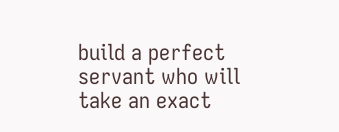build a perfect servant who will take an exact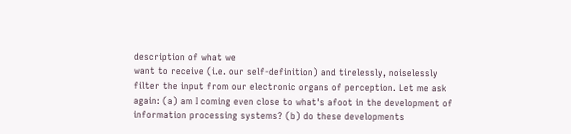description of what we
want to receive (i.e. our self-definition) and tirelessly, noiselessly
filter the input from our electronic organs of perception. Let me ask
again: (a) am I coming even close to what's afoot in the development of
information processing systems? (b) do these developments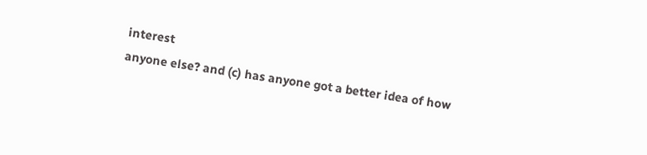interest
anyone else? and (c) has anyone got a better idea of how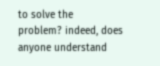to solve the
problem? indeed, does anyone understand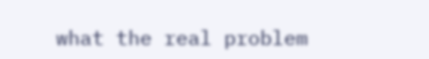what the real problem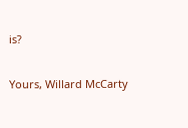is?

Yours, Willard McCarty